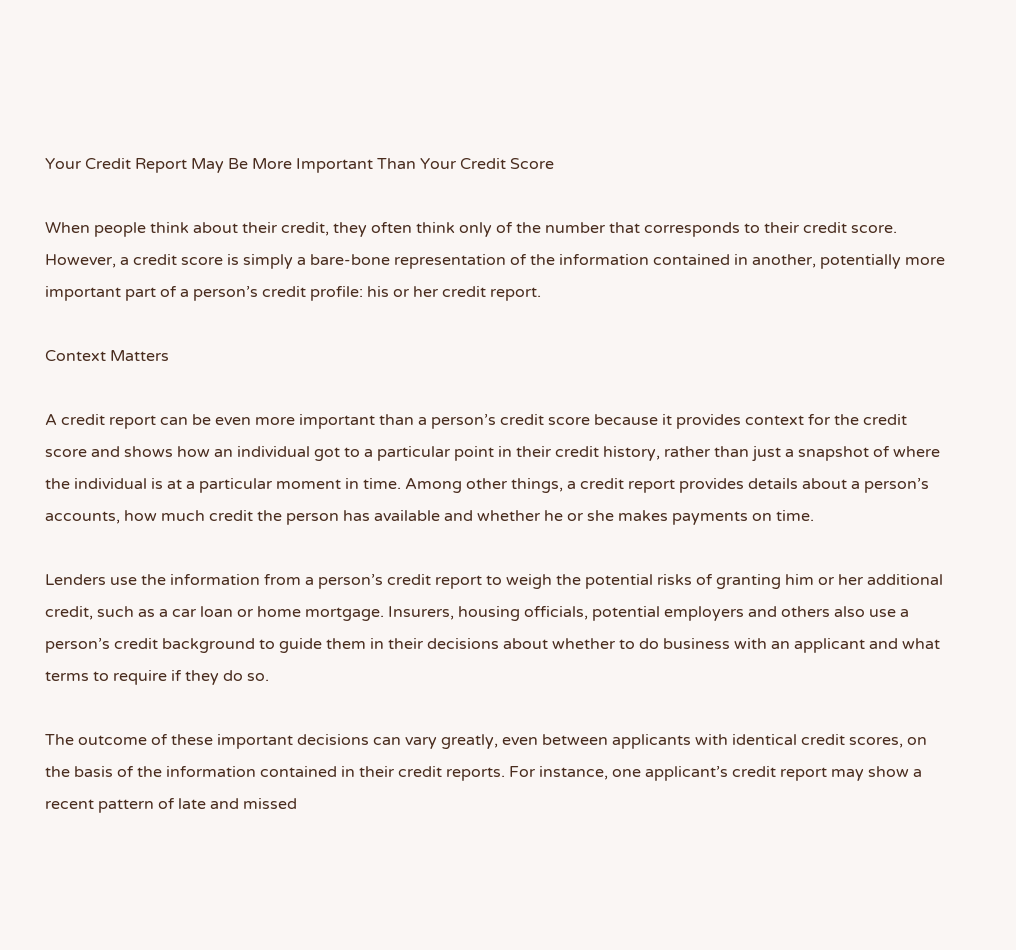Your Credit Report May Be More Important Than Your Credit Score

When people think about their credit, they often think only of the number that corresponds to their credit score. However, a credit score is simply a bare-bone representation of the information contained in another, potentially more important part of a person’s credit profile: his or her credit report.

Context Matters

A credit report can be even more important than a person’s credit score because it provides context for the credit score and shows how an individual got to a particular point in their credit history, rather than just a snapshot of where the individual is at a particular moment in time. Among other things, a credit report provides details about a person’s accounts, how much credit the person has available and whether he or she makes payments on time.

Lenders use the information from a person’s credit report to weigh the potential risks of granting him or her additional credit, such as a car loan or home mortgage. Insurers, housing officials, potential employers and others also use a person’s credit background to guide them in their decisions about whether to do business with an applicant and what terms to require if they do so.

The outcome of these important decisions can vary greatly, even between applicants with identical credit scores, on the basis of the information contained in their credit reports. For instance, one applicant’s credit report may show a recent pattern of late and missed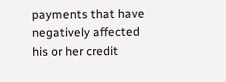payments that have negatively affected his or her credit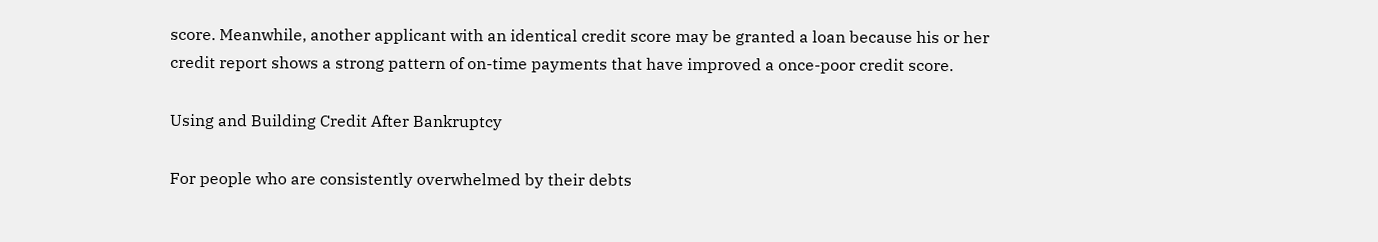score. Meanwhile, another applicant with an identical credit score may be granted a loan because his or her credit report shows a strong pattern of on-time payments that have improved a once-poor credit score.

Using and Building Credit After Bankruptcy

For people who are consistently overwhelmed by their debts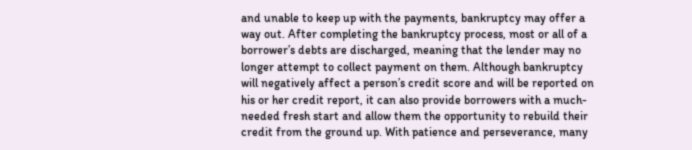and unable to keep up with the payments, bankruptcy may offer a way out. After completing the bankruptcy process, most or all of a borrower’s debts are discharged, meaning that the lender may no longer attempt to collect payment on them. Although bankruptcy will negatively affect a person’s credit score and will be reported on his or her credit report, it can also provide borrowers with a much-needed fresh start and allow them the opportunity to rebuild their credit from the ground up. With patience and perseverance, many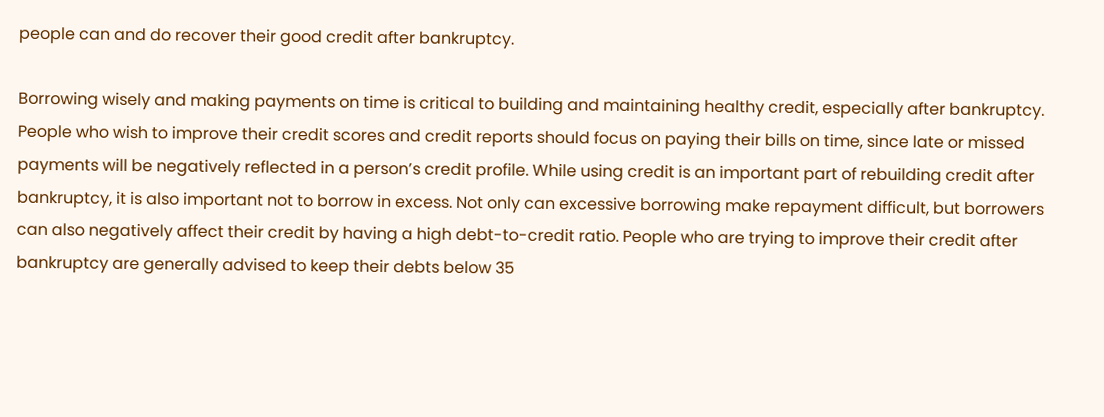people can and do recover their good credit after bankruptcy.

Borrowing wisely and making payments on time is critical to building and maintaining healthy credit, especially after bankruptcy. People who wish to improve their credit scores and credit reports should focus on paying their bills on time, since late or missed payments will be negatively reflected in a person’s credit profile. While using credit is an important part of rebuilding credit after bankruptcy, it is also important not to borrow in excess. Not only can excessive borrowing make repayment difficult, but borrowers can also negatively affect their credit by having a high debt-to-credit ratio. People who are trying to improve their credit after bankruptcy are generally advised to keep their debts below 35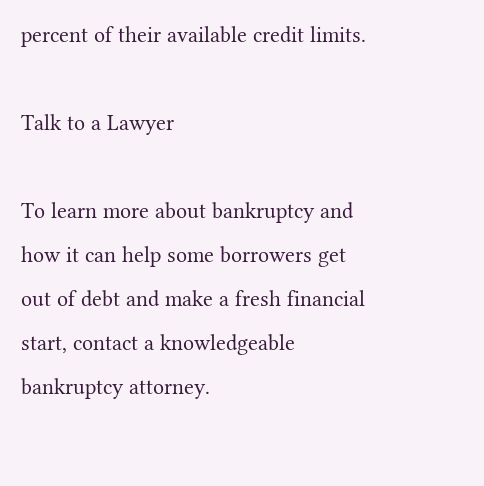percent of their available credit limits.

Talk to a Lawyer

To learn more about bankruptcy and how it can help some borrowers get out of debt and make a fresh financial start, contact a knowledgeable bankruptcy attorney.